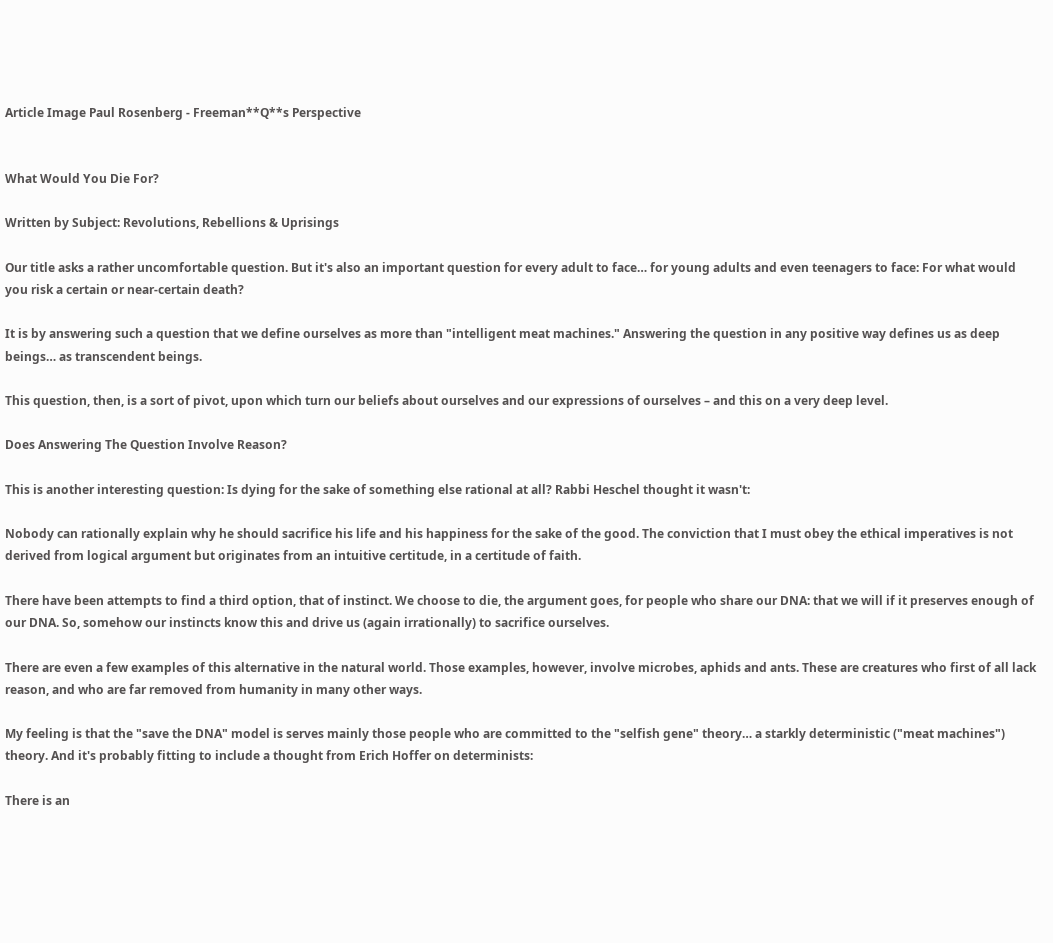Article Image Paul Rosenberg - Freeman**Q**s Perspective


What Would You Die For?

Written by Subject: Revolutions, Rebellions & Uprisings

Our title asks a rather uncomfortable question. But it's also an important question for every adult to face… for young adults and even teenagers to face: For what would you risk a certain or near-certain death?

It is by answering such a question that we define ourselves as more than "intelligent meat machines." Answering the question in any positive way defines us as deep beings… as transcendent beings.

This question, then, is a sort of pivot, upon which turn our beliefs about ourselves and our expressions of ourselves – and this on a very deep level.

Does Answering The Question Involve Reason?

This is another interesting question: Is dying for the sake of something else rational at all? Rabbi Heschel thought it wasn't:

Nobody can rationally explain why he should sacrifice his life and his happiness for the sake of the good. The conviction that I must obey the ethical imperatives is not derived from logical argument but originates from an intuitive certitude, in a certitude of faith.

There have been attempts to find a third option, that of instinct. We choose to die, the argument goes, for people who share our DNA: that we will if it preserves enough of our DNA. So, somehow our instincts know this and drive us (again irrationally) to sacrifice ourselves.

There are even a few examples of this alternative in the natural world. Those examples, however, involve microbes, aphids and ants. These are creatures who first of all lack reason, and who are far removed from humanity in many other ways.

My feeling is that the "save the DNA" model is serves mainly those people who are committed to the "selfish gene" theory… a starkly deterministic ("meat machines") theory. And it's probably fitting to include a thought from Erich Hoffer on determinists:

There is an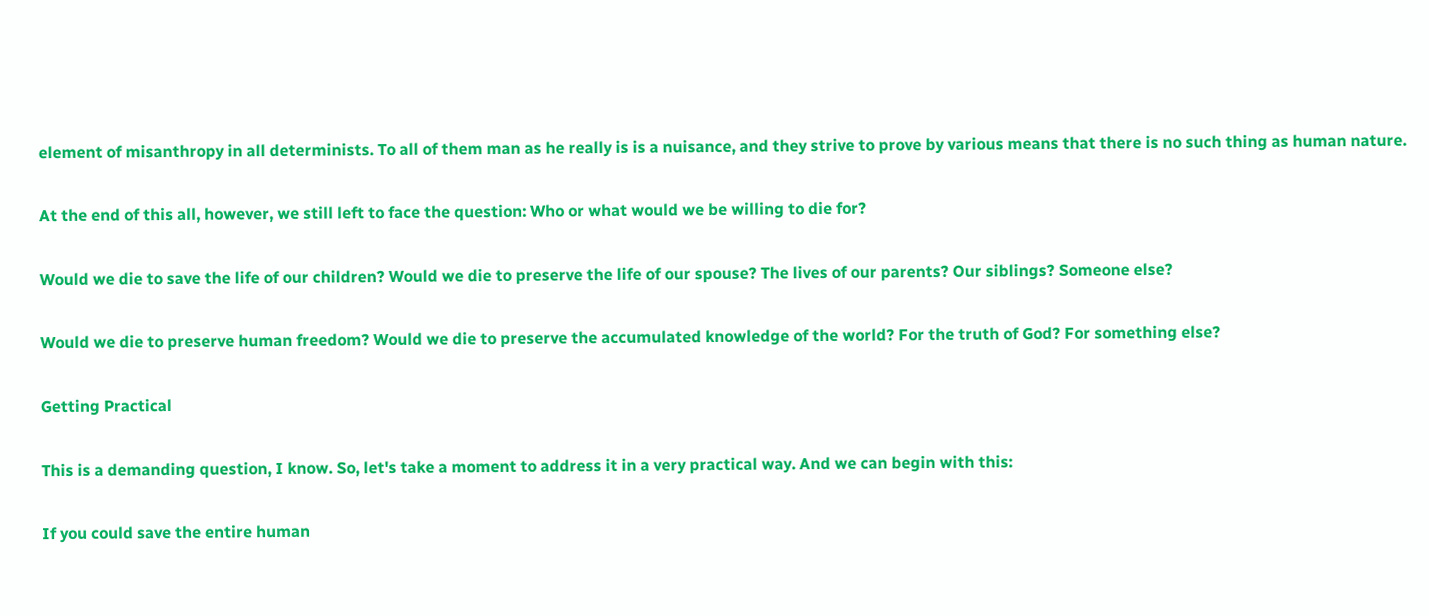element of misanthropy in all determinists. To all of them man as he really is is a nuisance, and they strive to prove by various means that there is no such thing as human nature.

At the end of this all, however, we still left to face the question: Who or what would we be willing to die for?

Would we die to save the life of our children? Would we die to preserve the life of our spouse? The lives of our parents? Our siblings? Someone else?

Would we die to preserve human freedom? Would we die to preserve the accumulated knowledge of the world? For the truth of God? For something else?

Getting Practical

This is a demanding question, I know. So, let's take a moment to address it in a very practical way. And we can begin with this:

If you could save the entire human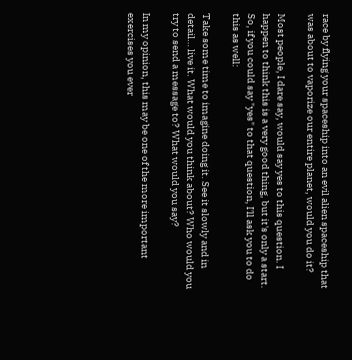race by flying your spaceship into an evil alien spaceship that was about to vaporize our entire planet, would you do it?

Most people, I dare say, would say yes to this question. I happen to think this is a very good thing, but it's only a start. So, if you could say "yes" to that question, I'll ask you to do this as well:

Take some time to imagine doing it. See it slowly and in detail… live it. What would you think about? Who would you try to send a message to? What would you say?

In my opinion, this may be one of the more important exercises you ever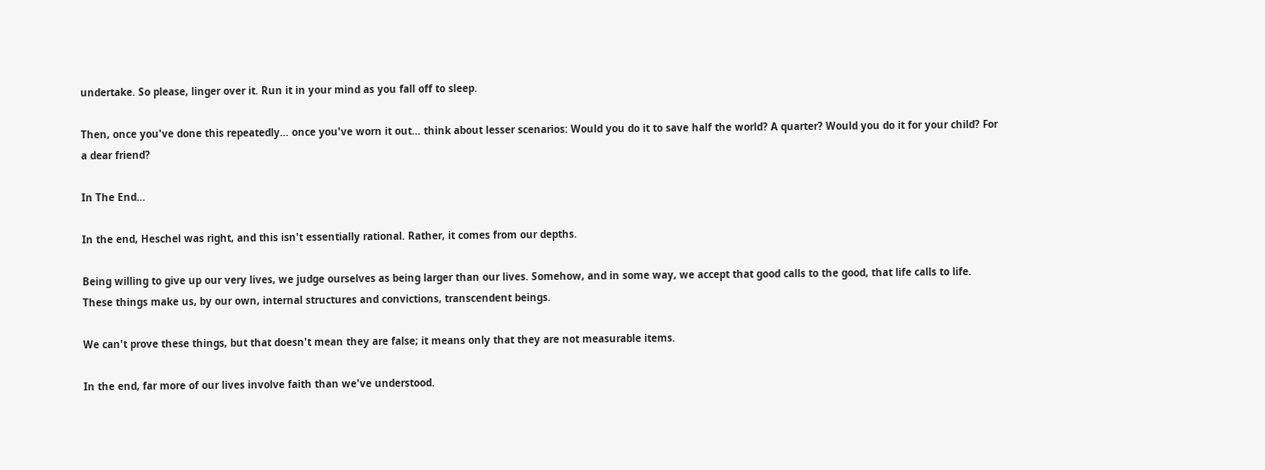undertake. So please, linger over it. Run it in your mind as you fall off to sleep.

Then, once you've done this repeatedly… once you've worn it out… think about lesser scenarios: Would you do it to save half the world? A quarter? Would you do it for your child? For a dear friend?

In The End…

In the end, Heschel was right, and this isn't essentially rational. Rather, it comes from our depths.

Being willing to give up our very lives, we judge ourselves as being larger than our lives. Somehow, and in some way, we accept that good calls to the good, that life calls to life. These things make us, by our own, internal structures and convictions, transcendent beings.

We can't prove these things, but that doesn't mean they are false; it means only that they are not measurable items.

In the end, far more of our lives involve faith than we've understood.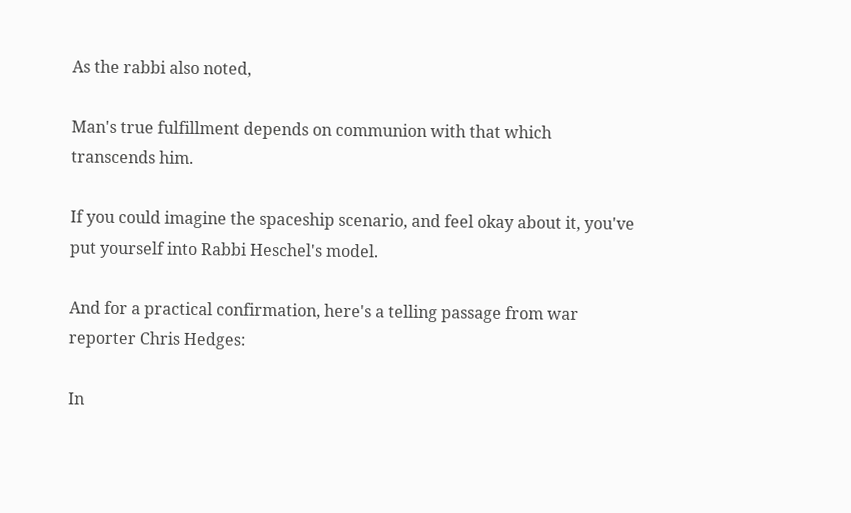As the rabbi also noted,

Man's true fulfillment depends on communion with that which transcends him.

If you could imagine the spaceship scenario, and feel okay about it, you've put yourself into Rabbi Heschel's model.

And for a practical confirmation, here's a telling passage from war reporter Chris Hedges:

In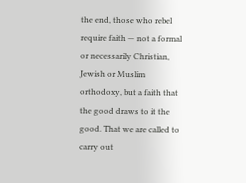the end, those who rebel require faith — not a formal or necessarily Christian, Jewish or Muslim orthodoxy, but a faith that the good draws to it the good. That we are called to carry out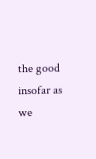the good insofar as we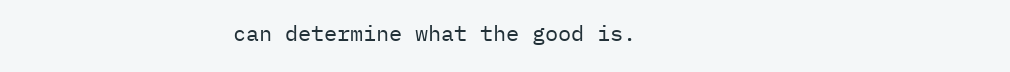can determine what the good is.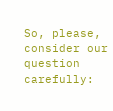So, please, consider our question carefully: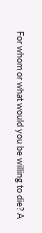For whom or what would you be willing to die? A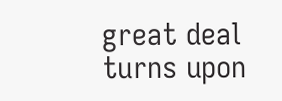great deal turns upon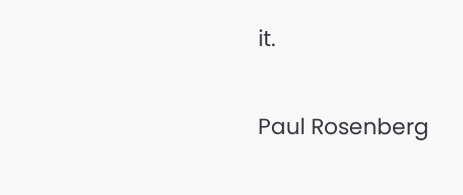it.


Paul Rosenberg